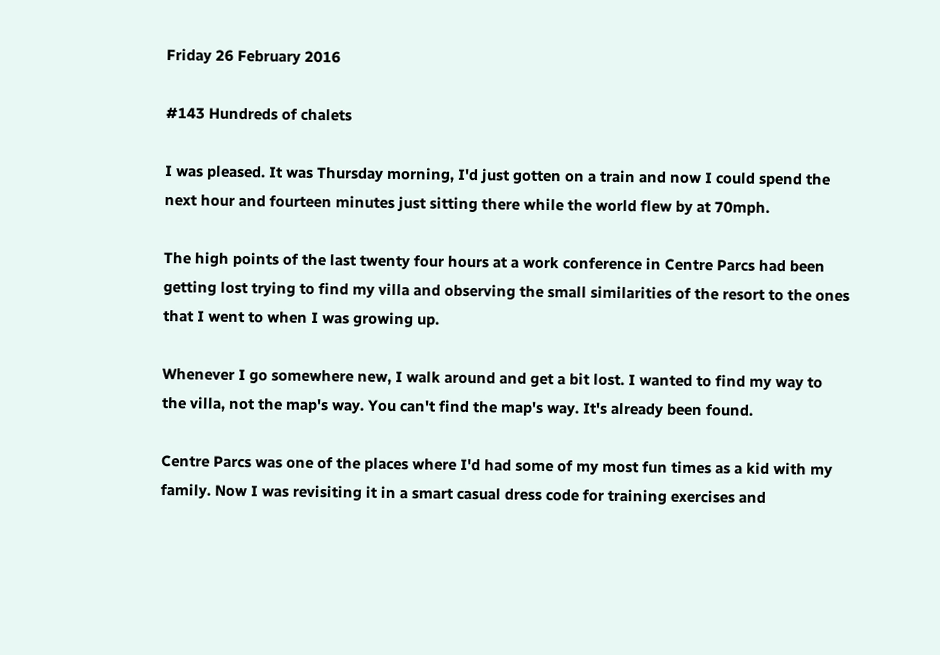Friday 26 February 2016

#143 Hundreds of chalets

I was pleased. It was Thursday morning, I'd just gotten on a train and now I could spend the next hour and fourteen minutes just sitting there while the world flew by at 70mph.

The high points of the last twenty four hours at a work conference in Centre Parcs had been getting lost trying to find my villa and observing the small similarities of the resort to the ones that I went to when I was growing up.

Whenever I go somewhere new, I walk around and get a bit lost. I wanted to find my way to the villa, not the map's way. You can't find the map's way. It's already been found.

Centre Parcs was one of the places where I'd had some of my most fun times as a kid with my family. Now I was revisiting it in a smart casual dress code for training exercises and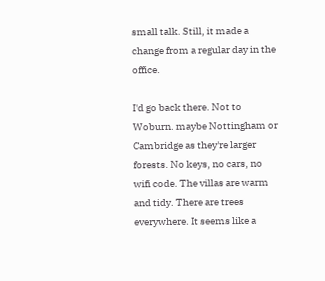small talk. Still, it made a change from a regular day in the office.

I'd go back there. Not to Woburn. maybe Nottingham or Cambridge as they're larger forests. No keys, no cars, no wifi code. The villas are warm and tidy. There are trees everywhere. It seems like a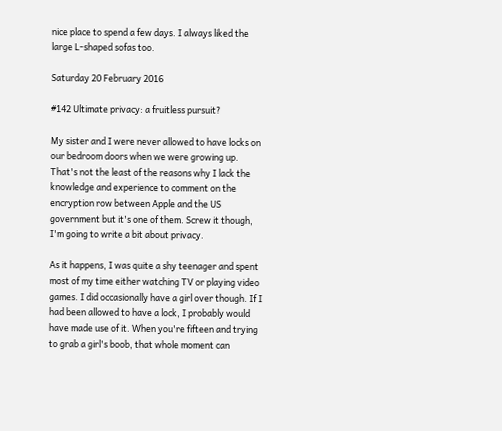nice place to spend a few days. I always liked the large L-shaped sofas too.

Saturday 20 February 2016

#142 Ultimate privacy: a fruitless pursuit?

My sister and I were never allowed to have locks on our bedroom doors when we were growing up. That's not the least of the reasons why I lack the knowledge and experience to comment on the encryption row between Apple and the US government but it's one of them. Screw it though, I'm going to write a bit about privacy.

As it happens, I was quite a shy teenager and spent most of my time either watching TV or playing video games. I did occasionally have a girl over though. If I had been allowed to have a lock, I probably would have made use of it. When you're fifteen and trying to grab a girl's boob, that whole moment can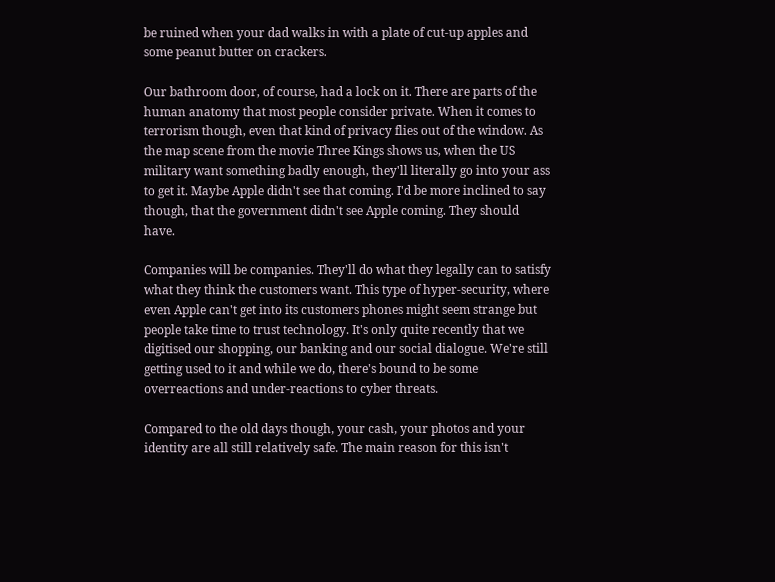be ruined when your dad walks in with a plate of cut-up apples and some peanut butter on crackers.

Our bathroom door, of course, had a lock on it. There are parts of the human anatomy that most people consider private. When it comes to terrorism though, even that kind of privacy flies out of the window. As the map scene from the movie Three Kings shows us, when the US military want something badly enough, they'll literally go into your ass to get it. Maybe Apple didn't see that coming. I'd be more inclined to say though, that the government didn't see Apple coming. They should have.

Companies will be companies. They'll do what they legally can to satisfy what they think the customers want. This type of hyper-security, where even Apple can't get into its customers phones might seem strange but people take time to trust technology. It's only quite recently that we digitised our shopping, our banking and our social dialogue. We're still getting used to it and while we do, there's bound to be some overreactions and under-reactions to cyber threats.

Compared to the old days though, your cash, your photos and your identity are all still relatively safe. The main reason for this isn't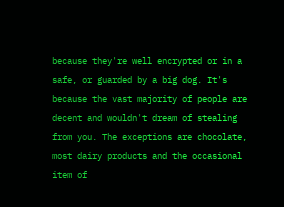because they're well encrypted or in a safe, or guarded by a big dog. It's because the vast majority of people are decent and wouldn't dream of stealing from you. The exceptions are chocolate, most dairy products and the occasional item of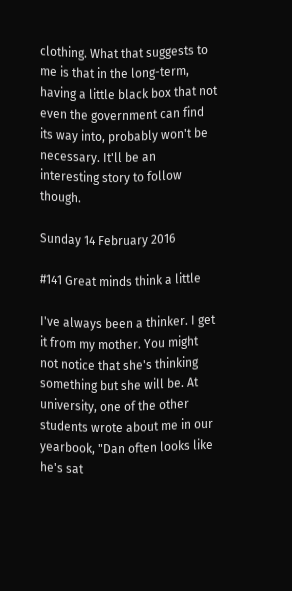clothing. What that suggests to me is that in the long-term, having a little black box that not even the government can find its way into, probably won't be necessary. It'll be an interesting story to follow though.

Sunday 14 February 2016

#141 Great minds think a little

I've always been a thinker. I get it from my mother. You might not notice that she's thinking something but she will be. At university, one of the other students wrote about me in our yearbook, "Dan often looks like he's sat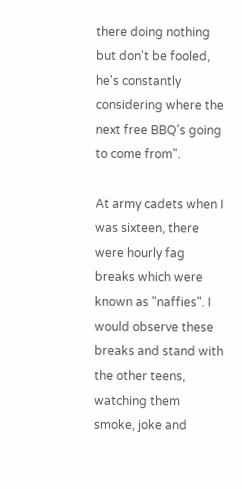there doing nothing but don't be fooled, he's constantly considering where the next free BBQ's going to come from".

At army cadets when I was sixteen, there were hourly fag breaks which were known as "naffies". I would observe these breaks and stand with the other teens, watching them smoke, joke and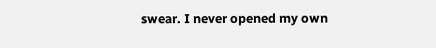swear. I never opened my own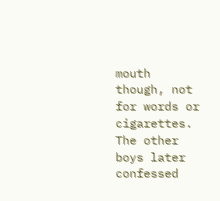mouth though, not for words or cigarettes. The other boys later confessed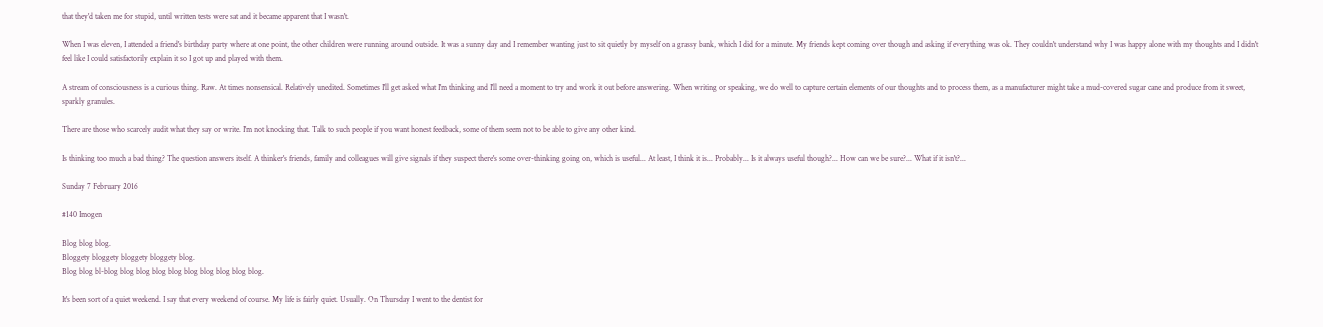that they'd taken me for stupid, until written tests were sat and it became apparent that I wasn't.

When I was eleven, I attended a friend's birthday party where at one point, the other children were running around outside. It was a sunny day and I remember wanting just to sit quietly by myself on a grassy bank, which I did for a minute. My friends kept coming over though and asking if everything was ok. They couldn't understand why I was happy alone with my thoughts and I didn't feel like I could satisfactorily explain it so I got up and played with them.

A stream of consciousness is a curious thing. Raw. At times nonsensical. Relatively unedited. Sometimes I'll get asked what I'm thinking and I'll need a moment to try and work it out before answering. When writing or speaking, we do well to capture certain elements of our thoughts and to process them, as a manufacturer might take a mud-covered sugar cane and produce from it sweet, sparkly granules.

There are those who scarcely audit what they say or write. I'm not knocking that. Talk to such people if you want honest feedback, some of them seem not to be able to give any other kind.

Is thinking too much a bad thing? The question answers itself. A thinker's friends, family and colleagues will give signals if they suspect there's some over-thinking going on, which is useful... At least, I think it is... Probably... Is it always useful though?... How can we be sure?... What if it isn't?...

Sunday 7 February 2016

#140 Imogen

Blog blog blog.
Bloggety bloggety bloggety bloggety blog.
Blog blog bl-blog blog blog blog blog blog blog blog blog blog.

It's been sort of a quiet weekend. I say that every weekend of course. My life is fairly quiet. Usually. On Thursday I went to the dentist for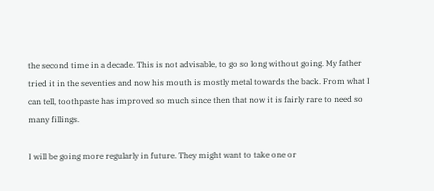the second time in a decade. This is not advisable, to go so long without going. My father tried it in the seventies and now his mouth is mostly metal towards the back. From what I can tell, toothpaste has improved so much since then that now it is fairly rare to need so many fillings.

I will be going more regularly in future. They might want to take one or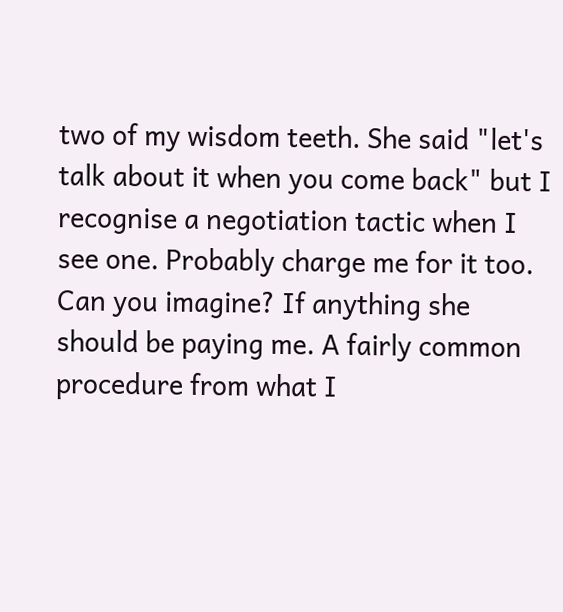two of my wisdom teeth. She said "let's talk about it when you come back" but I recognise a negotiation tactic when I see one. Probably charge me for it too. Can you imagine? If anything she should be paying me. A fairly common procedure from what I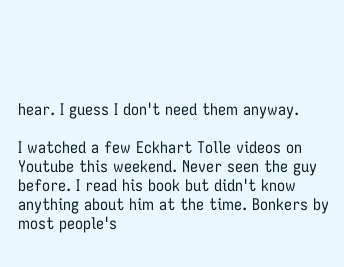hear. I guess I don't need them anyway.

I watched a few Eckhart Tolle videos on Youtube this weekend. Never seen the guy before. I read his book but didn't know anything about him at the time. Bonkers by most people's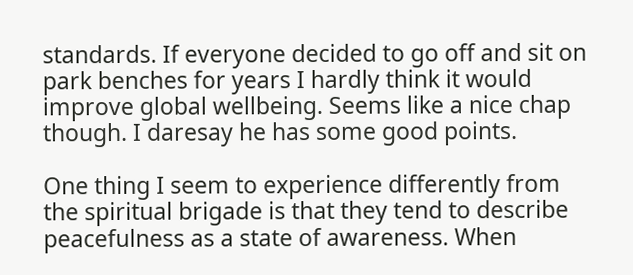standards. If everyone decided to go off and sit on park benches for years I hardly think it would improve global wellbeing. Seems like a nice chap though. I daresay he has some good points.

One thing I seem to experience differently from the spiritual brigade is that they tend to describe peacefulness as a state of awareness. When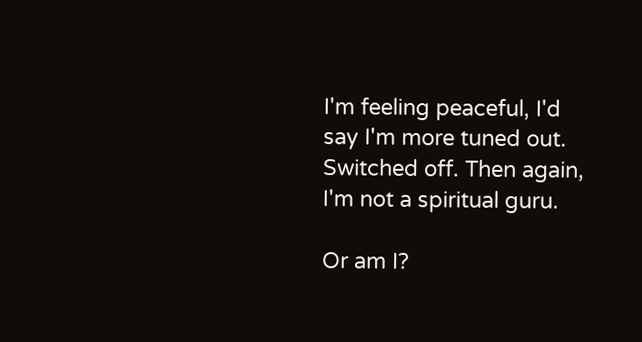I'm feeling peaceful, I'd say I'm more tuned out. Switched off. Then again, I'm not a spiritual guru.

Or am I?